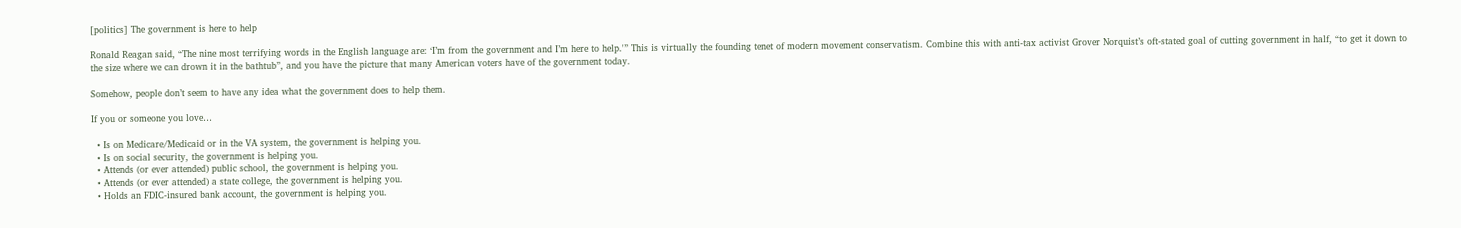[politics] The government is here to help

Ronald Reagan said, “The nine most terrifying words in the English language are: ‘I’m from the government and I’m here to help.'” This is virtually the founding tenet of modern movement conservatism. Combine this with anti-tax activist Grover Norquist’s oft-stated goal of cutting government in half, “to get it down to the size where we can drown it in the bathtub”, and you have the picture that many American voters have of the government today.

Somehow, people don’t seem to have any idea what the government does to help them.

If you or someone you love…

  • Is on Medicare/Medicaid or in the VA system, the government is helping you.
  • Is on social security, the government is helping you.
  • Attends (or ever attended) public school, the government is helping you.
  • Attends (or ever attended) a state college, the government is helping you.
  • Holds an FDIC-insured bank account, the government is helping you.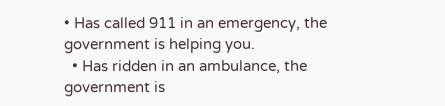• Has called 911 in an emergency, the government is helping you.
  • Has ridden in an ambulance, the government is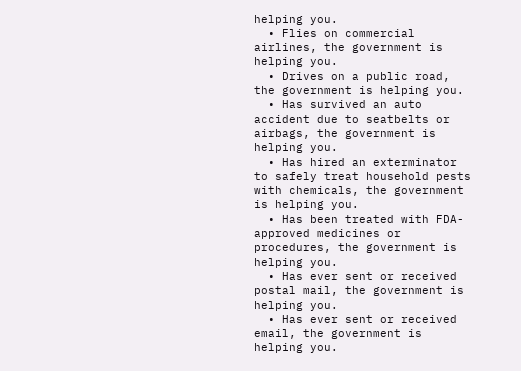helping you.
  • Flies on commercial airlines, the government is helping you.
  • Drives on a public road, the government is helping you.
  • Has survived an auto accident due to seatbelts or airbags, the government is helping you.
  • Has hired an exterminator to safely treat household pests with chemicals, the government is helping you.
  • Has been treated with FDA-approved medicines or procedures, the government is helping you.
  • Has ever sent or received postal mail, the government is helping you.
  • Has ever sent or received email, the government is helping you.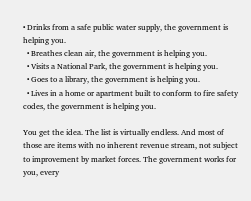• Drinks from a safe public water supply, the government is helping you.
  • Breathes clean air, the government is helping you.
  • Visits a National Park, the government is helping you.
  • Goes to a library, the government is helping you.
  • Lives in a home or apartment built to conform to fire safety codes, the government is helping you.

You get the idea. The list is virtually endless. And most of those are items with no inherent revenue stream, not subject to improvement by market forces. The government works for you, every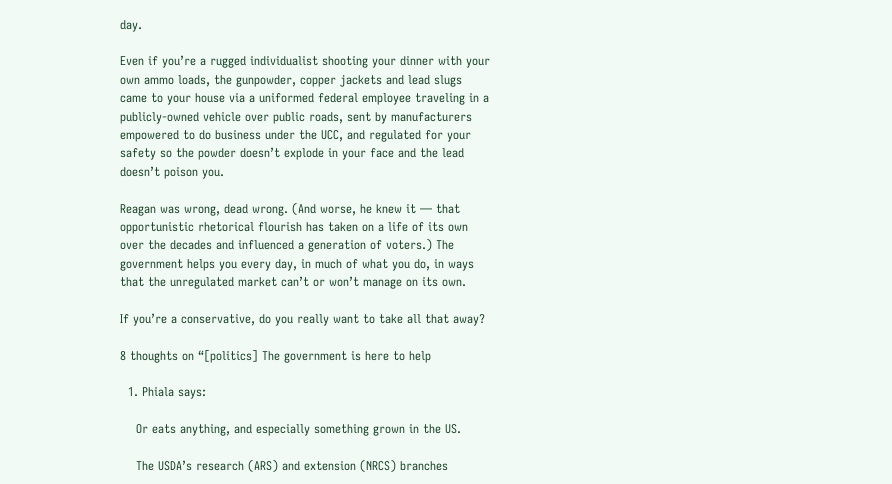day.

Even if you’re a rugged individualist shooting your dinner with your own ammo loads, the gunpowder, copper jackets and lead slugs came to your house via a uniformed federal employee traveling in a publicly-owned vehicle over public roads, sent by manufacturers empowered to do business under the UCC, and regulated for your safety so the powder doesn’t explode in your face and the lead doesn’t poison you.

Reagan was wrong, dead wrong. (And worse, he knew it — that opportunistic rhetorical flourish has taken on a life of its own over the decades and influenced a generation of voters.) The government helps you every day, in much of what you do, in ways that the unregulated market can’t or won’t manage on its own.

If you’re a conservative, do you really want to take all that away?

8 thoughts on “[politics] The government is here to help

  1. Phiala says:

    Or eats anything, and especially something grown in the US.

    The USDA’s research (ARS) and extension (NRCS) branches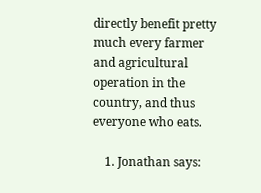directly benefit pretty much every farmer and agricultural operation in the country, and thus everyone who eats.

    1. Jonathan says: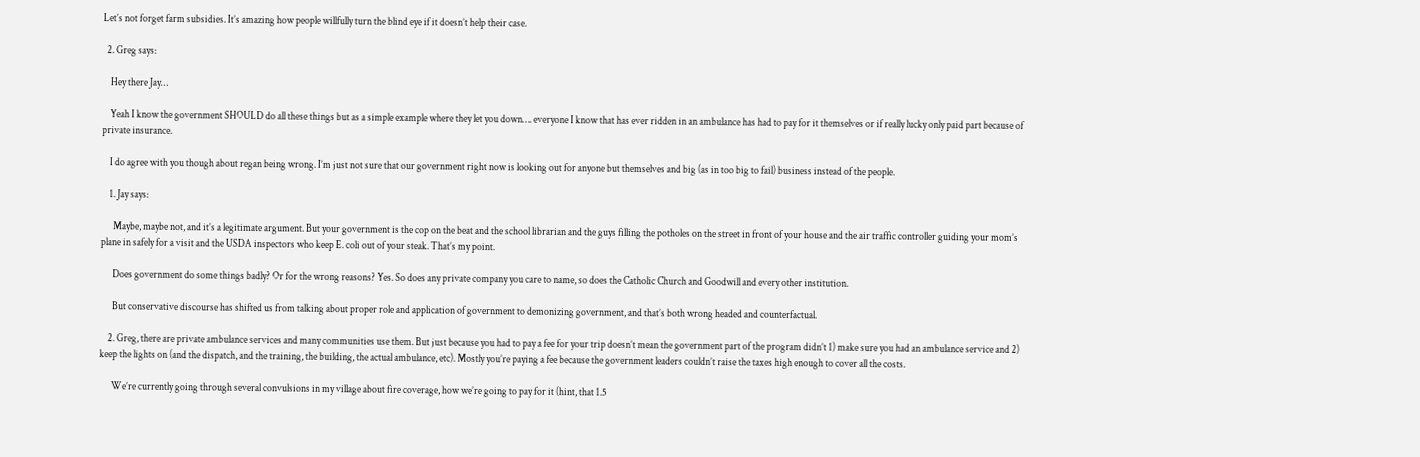Let’s not forget farm subsidies. It’s amazing how people willfully turn the blind eye if it doesn’t help their case.

  2. Greg says:

    Hey there Jay…

    Yeah I know the government SHOULD do all these things but as a simple example where they let you down…. everyone I know that has ever ridden in an ambulance has had to pay for it themselves or if really lucky only paid part because of private insurance.

    I do agree with you though about regan being wrong. I’m just not sure that our government right now is looking out for anyone but themselves and big (as in too big to fail) business instead of the people.

    1. Jay says:

      Maybe, maybe not, and it’s a legitimate argument. But your government is the cop on the beat and the school librarian and the guys filling the potholes on the street in front of your house and the air traffic controller guiding your mom’s plane in safely for a visit and the USDA inspectors who keep E. coli out of your steak. That’s my point.

      Does government do some things badly? Or for the wrong reasons? Yes. So does any private company you care to name, so does the Catholic Church and Goodwill and every other institution.

      But conservative discourse has shifted us from talking about proper role and application of government to demonizing government, and that’s both wrong headed and counterfactual.

    2. Greg, there are private ambulance services and many communities use them. But just because you had to pay a fee for your trip doesn’t mean the government part of the program didn’t 1) make sure you had an ambulance service and 2) keep the lights on (and the dispatch, and the training, the building, the actual ambulance, etc). Mostly you’re paying a fee because the government leaders couldn’t raise the taxes high enough to cover all the costs.

      We’re currently going through several convulsions in my village about fire coverage, how we’re going to pay for it (hint, that 1.5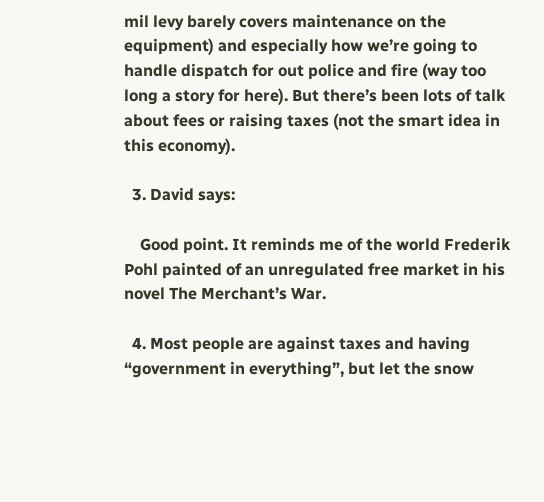mil levy barely covers maintenance on the equipment) and especially how we’re going to handle dispatch for out police and fire (way too long a story for here). But there’s been lots of talk about fees or raising taxes (not the smart idea in this economy).

  3. David says:

    Good point. It reminds me of the world Frederik Pohl painted of an unregulated free market in his novel The Merchant’s War.

  4. Most people are against taxes and having “government in everything”, but let the snow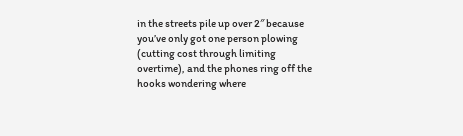in the streets pile up over 2″ because you’ve only got one person plowing (cutting cost through limiting overtime), and the phones ring off the hooks wondering where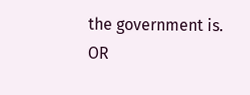the government is. OR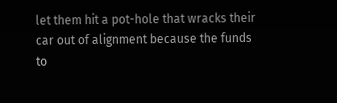let them hit a pot-hole that wracks their car out of alignment because the funds to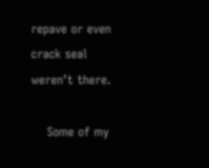repave or even crack seal weren’t there.

    Some of my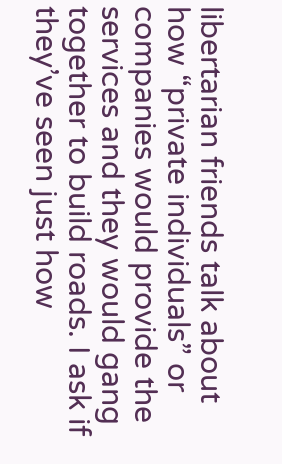libertarian friends talk about how “private individuals” or companies would provide the services and they would gang together to build roads. I ask if they’ve seen just how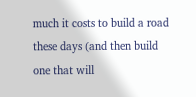much it costs to build a road these days (and then build one that will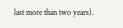last more than two years).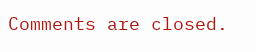Comments are closed.